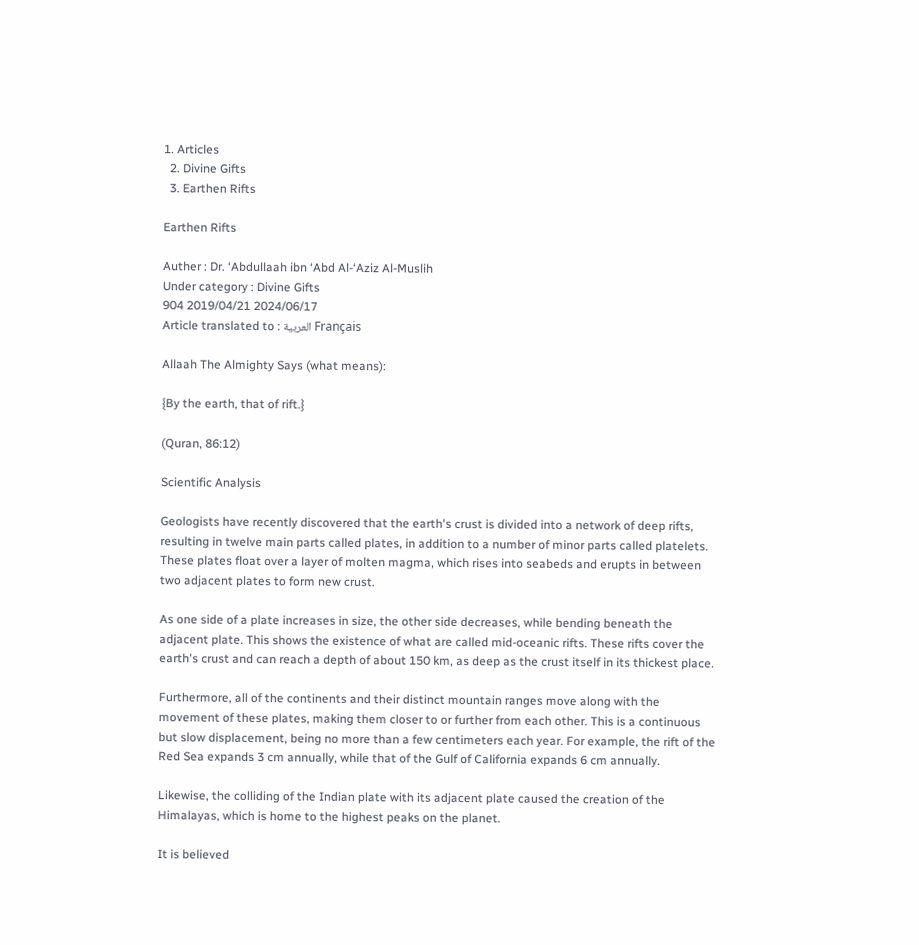1. Articles
  2. Divine Gifts
  3. Earthen Rifts

Earthen Rifts

Auther : Dr. ‘Abdullaah ibn ‘Abd Al-‘Aziz Al-Muslih
Under category : Divine Gifts
904 2019/04/21 2024/06/17
Article translated to : العربية Français

Allaah The Almighty Says (what means):

{By the earth, that of rift.}

(Quran, 86:12)

Scientific Analysis

Geologists have recently discovered that the earth's crust is divided into a network of deep rifts, resulting in twelve main parts called plates, in addition to a number of minor parts called platelets. These plates float over a layer of molten magma, which rises into seabeds and erupts in between two adjacent plates to form new crust.

As one side of a plate increases in size, the other side decreases, while bending beneath the adjacent plate. This shows the existence of what are called mid-oceanic rifts. These rifts cover the earth's crust and can reach a depth of about 150 km, as deep as the crust itself in its thickest place.

Furthermore, all of the continents and their distinct mountain ranges move along with the movement of these plates, making them closer to or further from each other. This is a continuous but slow displacement, being no more than a few centimeters each year. For example, the rift of the Red Sea expands 3 cm annually, while that of the Gulf of California expands 6 cm annually.

Likewise, the colliding of the Indian plate with its adjacent plate caused the creation of the Himalayas, which is home to the highest peaks on the planet.

It is believed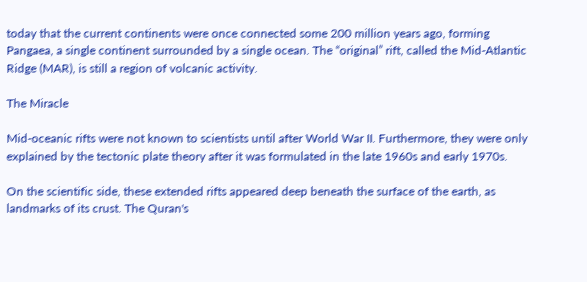today that the current continents were once connected some 200 million years ago, forming Pangaea, a single continent surrounded by a single ocean. The “original” rift, called the Mid-Atlantic Ridge (MAR), is still a region of volcanic activity.

The Miracle

Mid-oceanic rifts were not known to scientists until after World War II. Furthermore, they were only explained by the tectonic plate theory after it was formulated in the late 1960s and early 1970s.

On the scientific side, these extended rifts appeared deep beneath the surface of the earth, as landmarks of its crust. The Quran's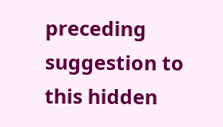preceding suggestion to this hidden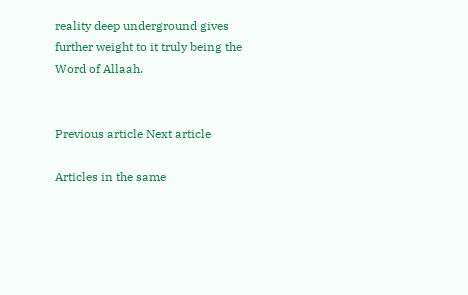reality deep underground gives further weight to it truly being the Word of Allaah.


Previous article Next article

Articles in the same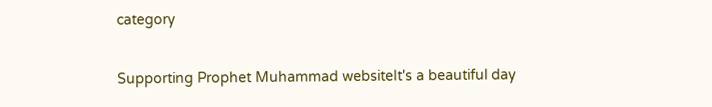category

Supporting Prophet Muhammad websiteIt's a beautiful day